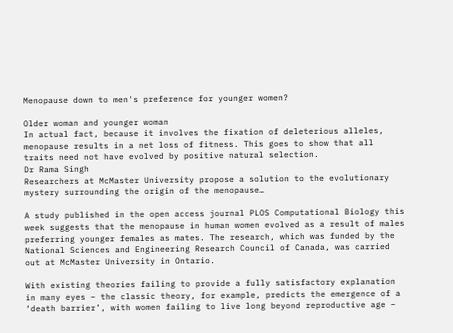Menopause down to men's preference for younger women?

Older woman and younger woman
In actual fact, because it involves the fixation of deleterious alleles, menopause results in a net loss of fitness. This goes to show that all traits need not have evolved by positive natural selection.
Dr Rama Singh
Researchers at McMaster University propose a solution to the evolutionary mystery surrounding the origin of the menopause…

A study published in the open access journal PLOS Computational Biology this week suggests that the menopause in human women evolved as a result of males preferring younger females as mates. The research, which was funded by the National Sciences and Engineering Research Council of Canada, was carried out at McMaster University in Ontario.

With existing theories failing to provide a fully satisfactory explanation in many eyes – the classic theory, for example, predicts the emergence of a ‘death barrier’, with women failing to live long beyond reproductive age –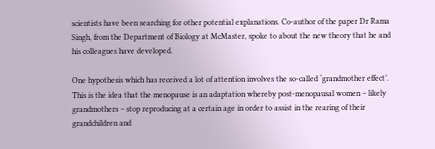scientists have been searching for other potential explanations. Co-author of the paper Dr Rama Singh, from the Department of Biology at McMaster, spoke to about the new theory that he and his colleagues have developed.

One hypothesis which has received a lot of attention involves the so-called ‘grandmother effect’. This is the idea that the menopause is an adaptation whereby post-menopausal women – likely grandmothers – stop reproducing at a certain age in order to assist in the rearing of their grandchildren and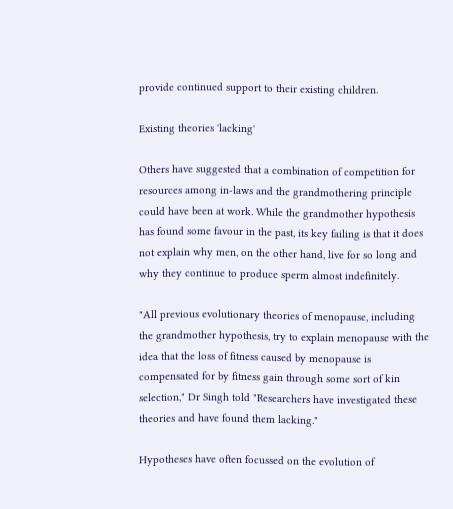provide continued support to their existing children.

Existing theories 'lacking'

Others have suggested that a combination of competition for resources among in-laws and the grandmothering principle could have been at work. While the grandmother hypothesis has found some favour in the past, its key failing is that it does not explain why men, on the other hand, live for so long and why they continue to produce sperm almost indefinitely.

"All previous evolutionary theories of menopause, including the grandmother hypothesis, try to explain menopause with the idea that the loss of fitness caused by menopause is compensated for by fitness gain through some sort of kin selection," Dr Singh told "Researchers have investigated these theories and have found them lacking."

Hypotheses have often focussed on the evolution of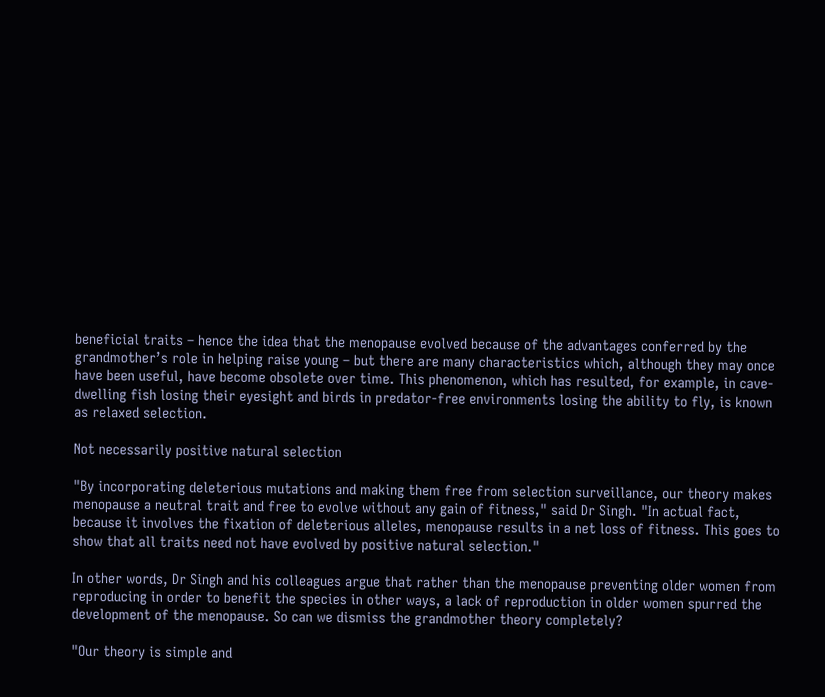beneficial traits – hence the idea that the menopause evolved because of the advantages conferred by the grandmother’s role in helping raise young – but there are many characteristics which, although they may once have been useful, have become obsolete over time. This phenomenon, which has resulted, for example, in cave-dwelling fish losing their eyesight and birds in predator-free environments losing the ability to fly, is known as relaxed selection.

Not necessarily positive natural selection

"By incorporating deleterious mutations and making them free from selection surveillance, our theory makes menopause a neutral trait and free to evolve without any gain of fitness," said Dr Singh. "In actual fact, because it involves the fixation of deleterious alleles, menopause results in a net loss of fitness. This goes to show that all traits need not have evolved by positive natural selection."

In other words, Dr Singh and his colleagues argue that rather than the menopause preventing older women from reproducing in order to benefit the species in other ways, a lack of reproduction in older women spurred the development of the menopause. So can we dismiss the grandmother theory completely?

"Our theory is simple and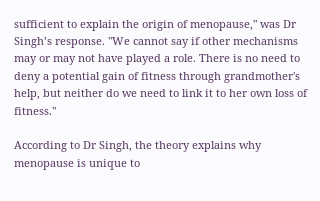sufficient to explain the origin of menopause," was Dr Singh’s response. "We cannot say if other mechanisms may or may not have played a role. There is no need to deny a potential gain of fitness through grandmother's help, but neither do we need to link it to her own loss of fitness."

According to Dr Singh, the theory explains why menopause is unique to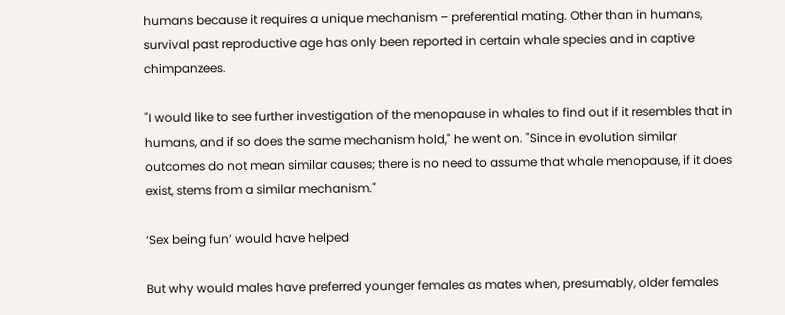humans because it requires a unique mechanism – preferential mating. Other than in humans, survival past reproductive age has only been reported in certain whale species and in captive chimpanzees.

"I would like to see further investigation of the menopause in whales to find out if it resembles that in humans, and if so does the same mechanism hold," he went on. "Since in evolution similar outcomes do not mean similar causes; there is no need to assume that whale menopause, if it does exist, stems from a similar mechanism."

‘Sex being fun’ would have helped

But why would males have preferred younger females as mates when, presumably, older females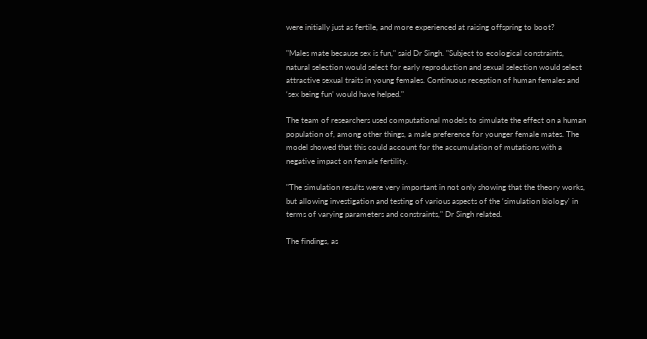were initially just as fertile, and more experienced at raising offspring to boot?

"Males mate because sex is fun," said Dr Singh. "Subject to ecological constraints, natural selection would select for early reproduction and sexual selection would select attractive sexual traits in young females. Continuous reception of human females and ‘sex being fun’ would have helped."

The team of researchers used computational models to simulate the effect on a human population of, among other things, a male preference for younger female mates. The model showed that this could account for the accumulation of mutations with a negative impact on female fertility.

"The simulation results were very important in not only showing that the theory works, but allowing investigation and testing of various aspects of the ‘simulation biology' in terms of varying parameters and constraints," Dr Singh related.

The findings, as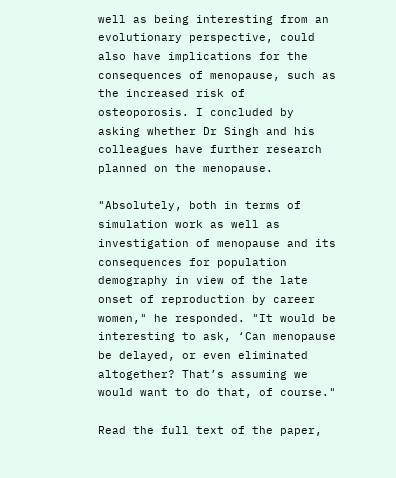well as being interesting from an evolutionary perspective, could also have implications for the consequences of menopause, such as the increased risk of osteoporosis. I concluded by asking whether Dr Singh and his colleagues have further research planned on the menopause.

"Absolutely, both in terms of simulation work as well as investigation of menopause and its consequences for population demography in view of the late onset of reproduction by career women," he responded. "It would be interesting to ask, ‘Can menopause be delayed, or even eliminated altogether? That’s assuming we would want to do that, of course."

Read the full text of the paper,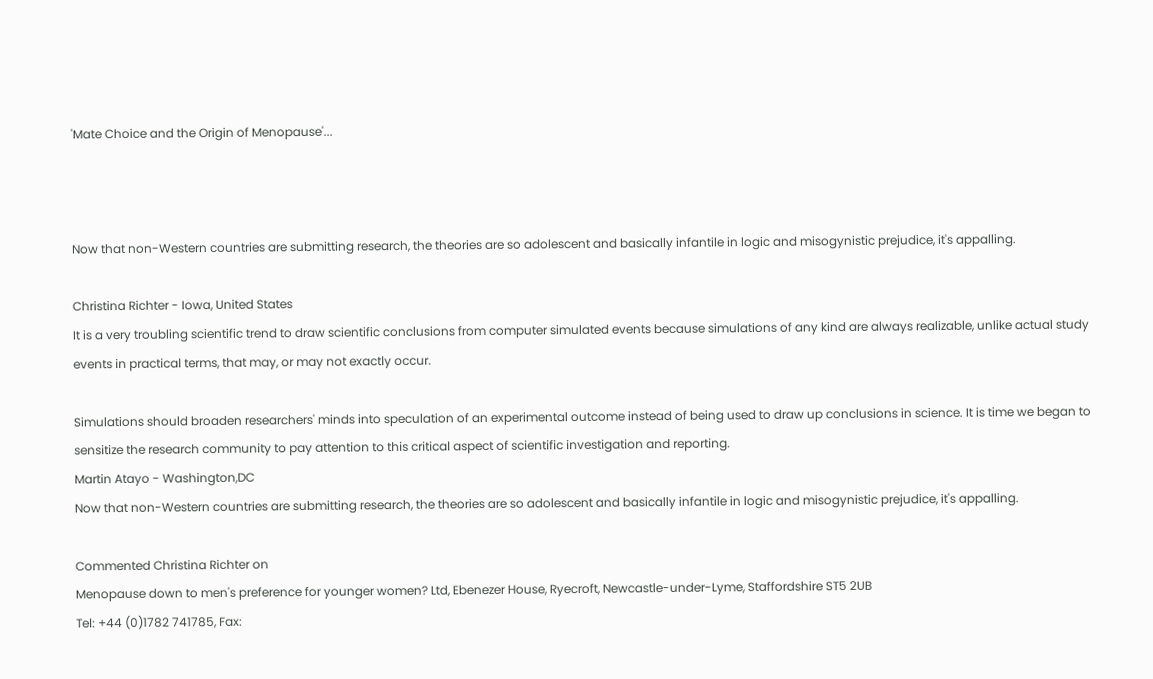'Mate Choice and the Origin of Menopause'...



Now that non-Western countries are submitting research, the theories are so adolescent and basically infantile in logic and misogynistic prejudice, it's appalling.

Christina Richter - Iowa, United States
It is a very troubling scientific trend to draw scientific conclusions from computer simulated events because simulations of any kind are always realizable, unlike actual study events in practical terms, that may, or may not exactly occur.

Simulations should broaden researchers' minds into speculation of an experimental outcome instead of being used to draw up conclusions in science. It is time we began to sensitize the research community to pay attention to this critical aspect of scientific investigation and reporting.
Martin Atayo - Washington,DC
Now that non-Western countries are submitting research, the theories are so adolescent and basically infantile in logic and misogynistic prejudice, it's appalling.

Commented Christina Richter on
Menopause down to men's preference for younger women? Ltd, Ebenezer House, Ryecroft, Newcastle-under-Lyme, Staffordshire ST5 2UB
Tel: +44 (0)1782 741785, Fax: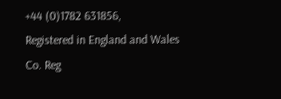+44 (0)1782 631856,
Registered in England and Wales  Co. Reg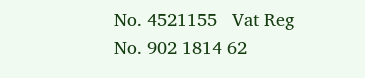No. 4521155   Vat Reg No. 902 1814 62